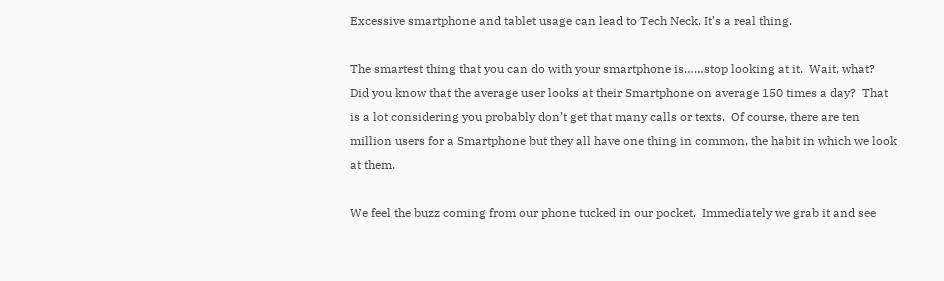Excessive smartphone and tablet usage can lead to Tech Neck. It’s a real thing.

The smartest thing that you can do with your smartphone is……stop looking at it.  Wait, what?  Did you know that the average user looks at their Smartphone on average 150 times a day?  That is a lot considering you probably don’t get that many calls or texts.  Of course, there are ten million users for a Smartphone but they all have one thing in common, the habit in which we look at them.

We feel the buzz coming from our phone tucked in our pocket.  Immediately we grab it and see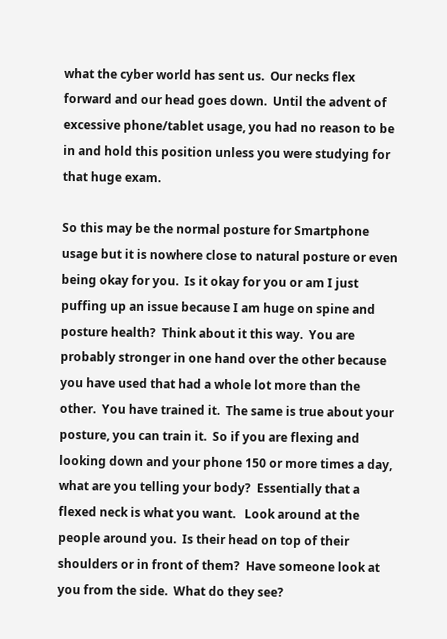what the cyber world has sent us.  Our necks flex forward and our head goes down.  Until the advent of excessive phone/tablet usage, you had no reason to be in and hold this position unless you were studying for that huge exam.

So this may be the normal posture for Smartphone usage but it is nowhere close to natural posture or even being okay for you.  Is it okay for you or am I just puffing up an issue because I am huge on spine and posture health?  Think about it this way.  You are probably stronger in one hand over the other because you have used that had a whole lot more than the other.  You have trained it.  The same is true about your posture, you can train it.  So if you are flexing and looking down and your phone 150 or more times a day, what are you telling your body?  Essentially that a flexed neck is what you want.   Look around at the people around you.  Is their head on top of their shoulders or in front of them?  Have someone look at you from the side.  What do they see?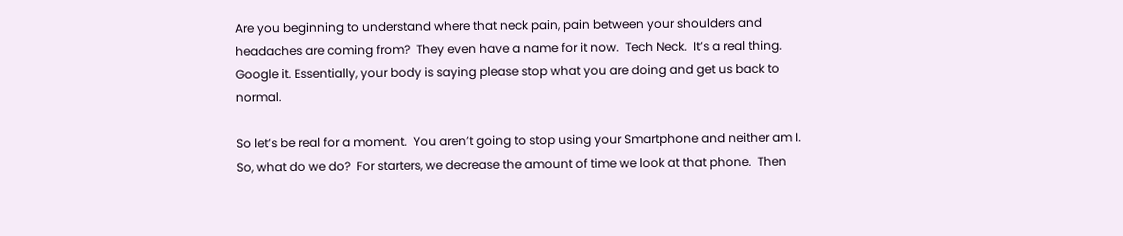Are you beginning to understand where that neck pain, pain between your shoulders and headaches are coming from?  They even have a name for it now.  Tech Neck.  It’s a real thing.  Google it. Essentially, your body is saying please stop what you are doing and get us back to normal.

So let’s be real for a moment.  You aren’t going to stop using your Smartphone and neither am I.  So, what do we do?  For starters, we decrease the amount of time we look at that phone.  Then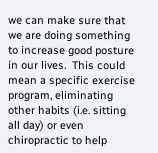we can make sure that we are doing something to increase good posture in our lives.  This could mean a specific exercise program, eliminating other habits (i.e. sitting all day) or even chiropractic to help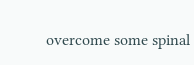overcome some spinal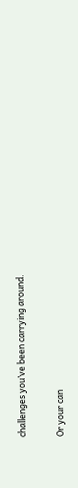challenges you’ve been carrying around.

Or your can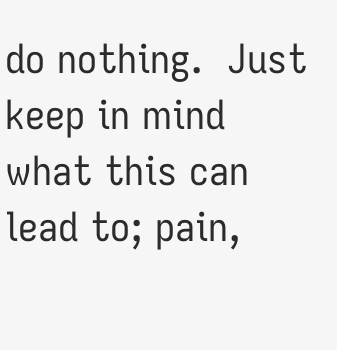do nothing.  Just keep in mind what this can lead to; pain,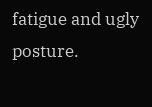fatigue and ugly posture.